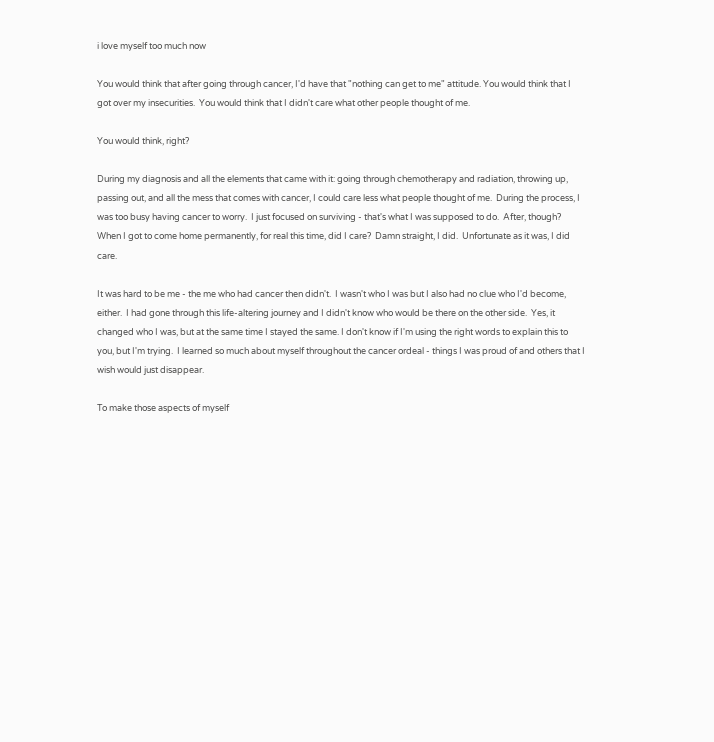i love myself too much now

You would think that after going through cancer, I'd have that "nothing can get to me" attitude. You would think that I got over my insecurities.  You would think that I didn't care what other people thought of me.

You would think, right?

During my diagnosis and all the elements that came with it: going through chemotherapy and radiation, throwing up, passing out, and all the mess that comes with cancer, I could care less what people thought of me.  During the process, I was too busy having cancer to worry.  I just focused on surviving - that's what I was supposed to do.  After, though?  When I got to come home permanently, for real this time, did I care?  Damn straight, I did.  Unfortunate as it was, I did care.

It was hard to be me - the me who had cancer then didn't.  I wasn't who I was but I also had no clue who I'd become, either.  I had gone through this life-altering journey and I didn't know who would be there on the other side.  Yes, it changed who I was, but at the same time I stayed the same. I don't know if I'm using the right words to explain this to you, but I'm trying.  I learned so much about myself throughout the cancer ordeal - things I was proud of and others that I wish would just disappear.

To make those aspects of myself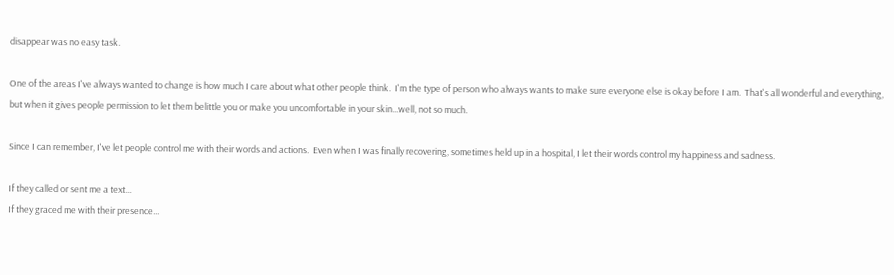disappear was no easy task.

One of the areas I've always wanted to change is how much I care about what other people think.  I'm the type of person who always wants to make sure everyone else is okay before I am.  That's all wonderful and everything, but when it gives people permission to let them belittle you or make you uncomfortable in your skin...well, not so much.

Since I can remember, I've let people control me with their words and actions.  Even when I was finally recovering, sometimes held up in a hospital, I let their words control my happiness and sadness.

If they called or sent me a text...
If they graced me with their presence...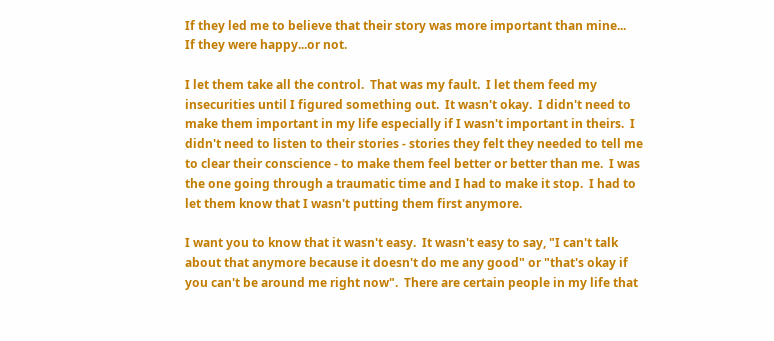If they led me to believe that their story was more important than mine...
If they were happy...or not.

I let them take all the control.  That was my fault.  I let them feed my insecurities until I figured something out.  It wasn't okay.  I didn't need to make them important in my life especially if I wasn't important in theirs.  I didn't need to listen to their stories - stories they felt they needed to tell me to clear their conscience - to make them feel better or better than me.  I was the one going through a traumatic time and I had to make it stop.  I had to let them know that I wasn't putting them first anymore.

I want you to know that it wasn't easy.  It wasn't easy to say, "I can't talk about that anymore because it doesn't do me any good" or "that's okay if you can't be around me right now".  There are certain people in my life that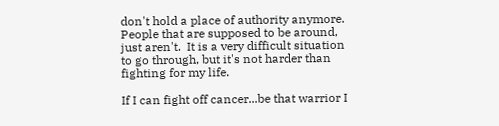don't hold a place of authority anymore.  People that are supposed to be around, just aren't.  It is a very difficult situation to go through, but it's not harder than fighting for my life.

If I can fight off cancer...be that warrior I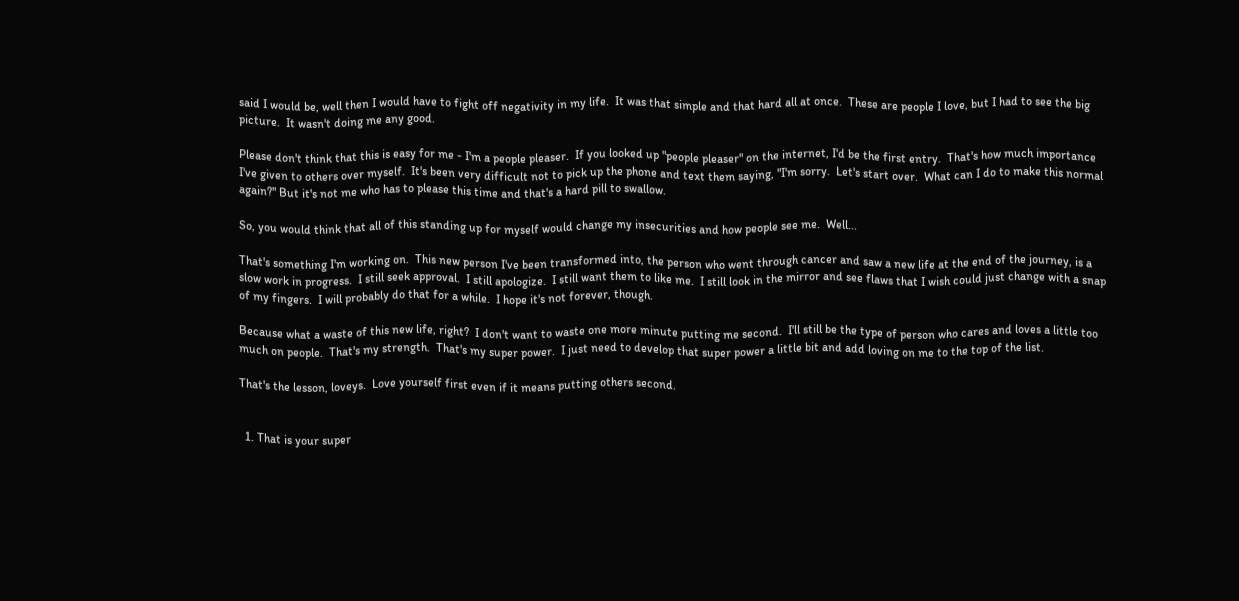said I would be, well then I would have to fight off negativity in my life.  It was that simple and that hard all at once.  These are people I love, but I had to see the big picture.  It wasn't doing me any good.

Please don't think that this is easy for me - I'm a people pleaser.  If you looked up "people pleaser" on the internet, I'd be the first entry.  That's how much importance I've given to others over myself.  It's been very difficult not to pick up the phone and text them saying, "I'm sorry.  Let's start over.  What can I do to make this normal again?" But it's not me who has to please this time and that's a hard pill to swallow.

So, you would think that all of this standing up for myself would change my insecurities and how people see me.  Well...

That's something I'm working on.  This new person I've been transformed into, the person who went through cancer and saw a new life at the end of the journey, is a slow work in progress.  I still seek approval.  I still apologize.  I still want them to like me.  I still look in the mirror and see flaws that I wish could just change with a snap of my fingers.  I will probably do that for a while.  I hope it's not forever, though.

Because what a waste of this new life, right?  I don't want to waste one more minute putting me second.  I'll still be the type of person who cares and loves a little too much on people.  That's my strength.  That's my super power.  I just need to develop that super power a little bit and add loving on me to the top of the list.

That's the lesson, loveys.  Love yourself first even if it means putting others second.


  1. That is your super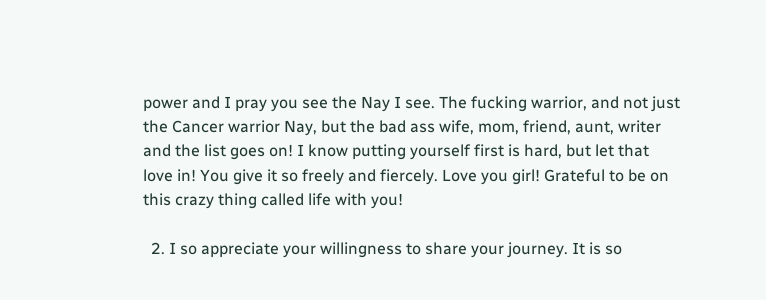power and I pray you see the Nay I see. The fucking warrior, and not just the Cancer warrior Nay, but the bad ass wife, mom, friend, aunt, writer and the list goes on! I know putting yourself first is hard, but let that love in! You give it so freely and fiercely. Love you girl! Grateful to be on this crazy thing called life with you!

  2. I so appreciate your willingness to share your journey. It is so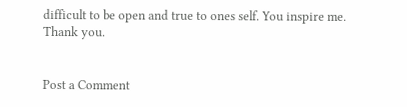difficult to be open and true to ones self. You inspire me. Thank you.


Post a Comment